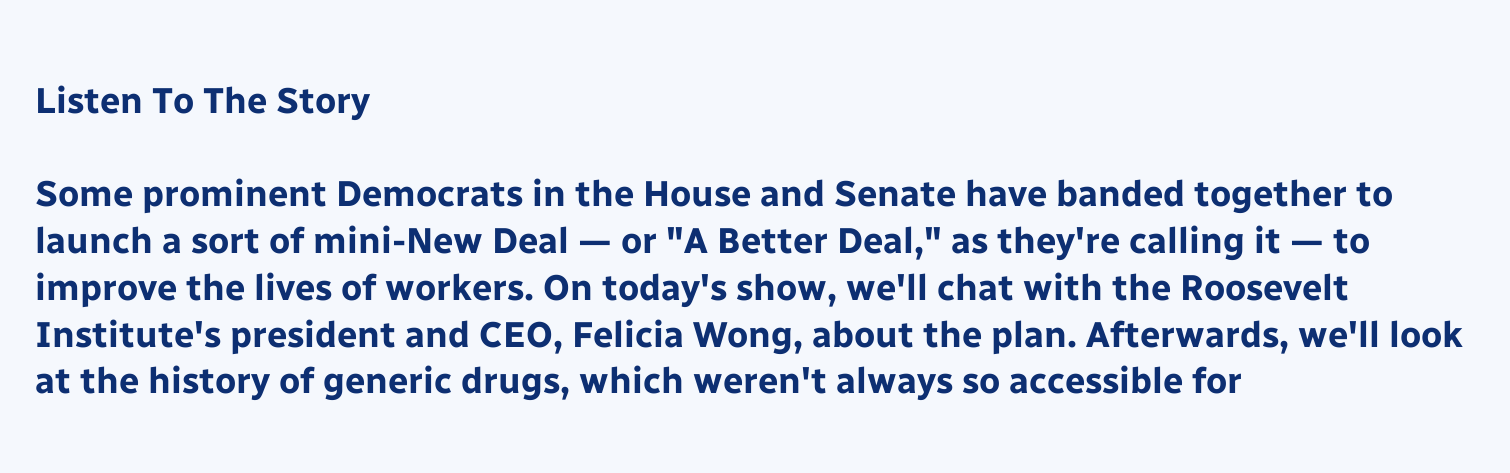Listen To The Story

Some prominent Democrats in the House and Senate have banded together to launch a sort of mini-New Deal — or "A Better Deal," as they're calling it — to improve the lives of workers. On today's show, we'll chat with the Roosevelt Institute's president and CEO, Felicia Wong, about the plan. Afterwards, we'll look at the history of generic drugs, which weren't always so accessible for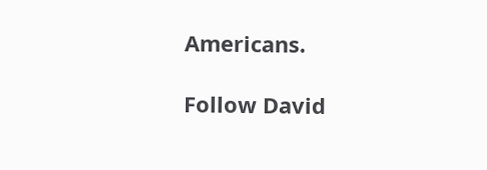Americans.

Follow David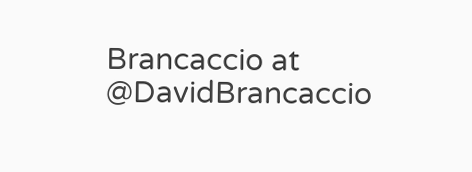Brancaccio at @DavidBrancaccio